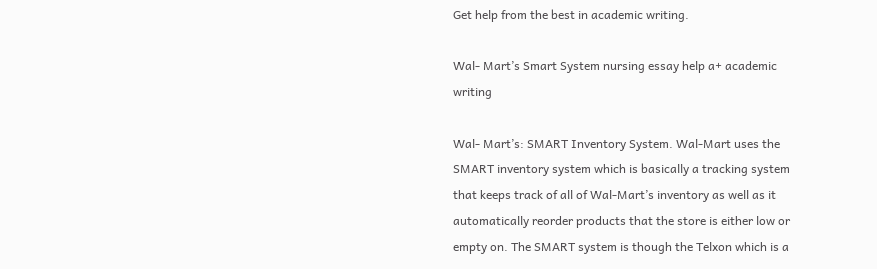Get help from the best in academic writing.

Wal- Mart’s Smart System nursing essay help a+ academic writing

Wal- Mart’s: SMART Inventory System. Wal-Mart uses the SMART inventory system which is basically a tracking system that keeps track of all of Wal-Mart’s inventory as well as it automatically reorder products that the store is either low or empty on. The SMART system is though the Telxon which is a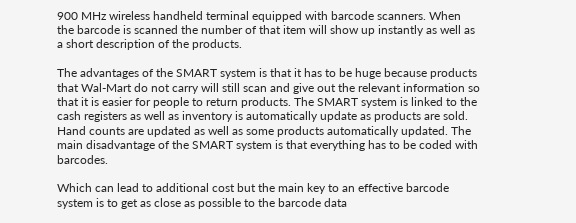900 MHz wireless handheld terminal equipped with barcode scanners. When the barcode is scanned the number of that item will show up instantly as well as a short description of the products.

The advantages of the SMART system is that it has to be huge because products that Wal-Mart do not carry will still scan and give out the relevant information so that it is easier for people to return products. The SMART system is linked to the cash registers as well as inventory is automatically update as products are sold. Hand counts are updated as well as some products automatically updated. The main disadvantage of the SMART system is that everything has to be coded with barcodes.

Which can lead to additional cost but the main key to an effective barcode system is to get as close as possible to the barcode data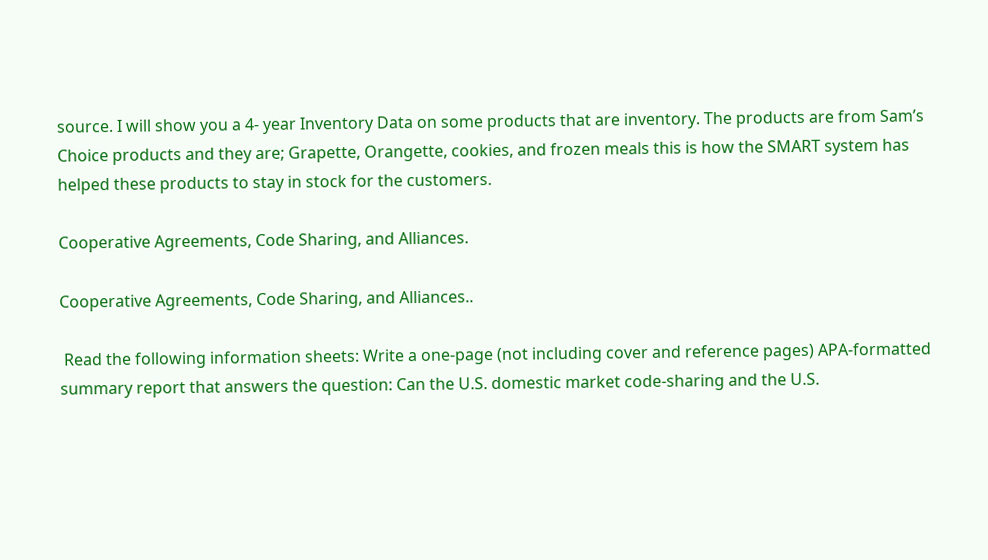source. I will show you a 4- year Inventory Data on some products that are inventory. The products are from Sam’s Choice products and they are; Grapette, Orangette, cookies, and frozen meals this is how the SMART system has helped these products to stay in stock for the customers.

Cooperative Agreements, Code Sharing, and Alliances.

Cooperative Agreements, Code Sharing, and Alliances..

 Read the following information sheets: Write a one-page (not including cover and reference pages) APA-formatted summary report that answers the question: Can the U.S. domestic market code-sharing and the U.S.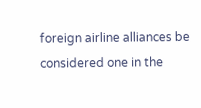foreign airline alliances be considered one in the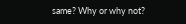same? Why or why not?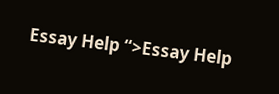Essay Help “>Essay Help